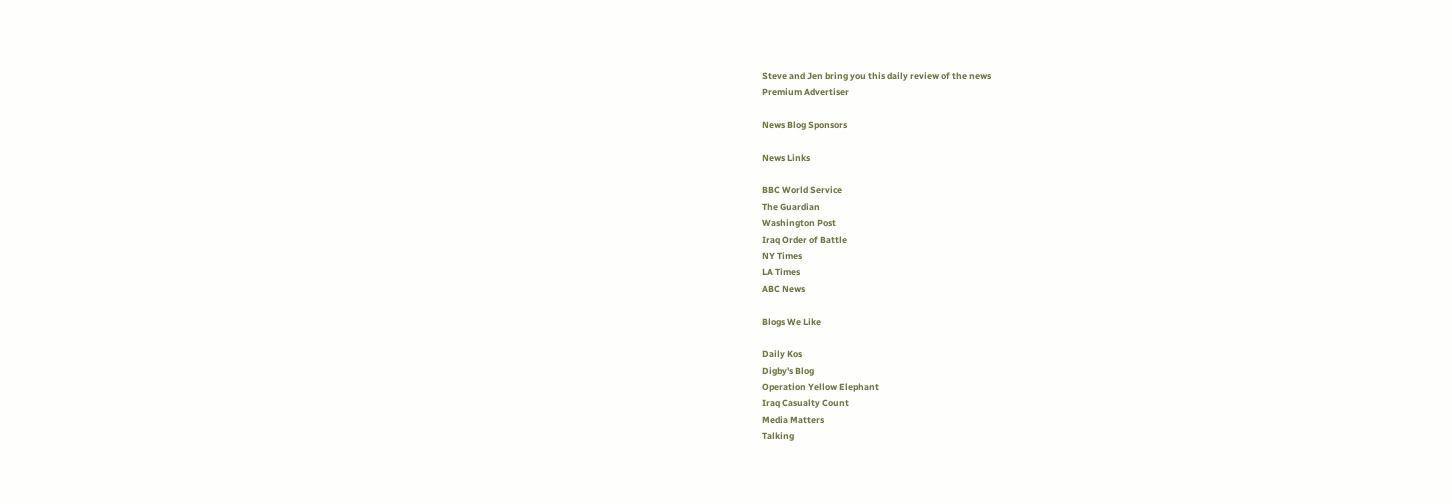Steve and Jen bring you this daily review of the news
Premium Advertiser

News Blog Sponsors

News Links

BBC World Service
The Guardian
Washington Post
Iraq Order of Battle
NY Times
LA Times
ABC News

Blogs We Like

Daily Kos
Digby's Blog
Operation Yellow Elephant
Iraq Casualty Count
Media Matters
Talking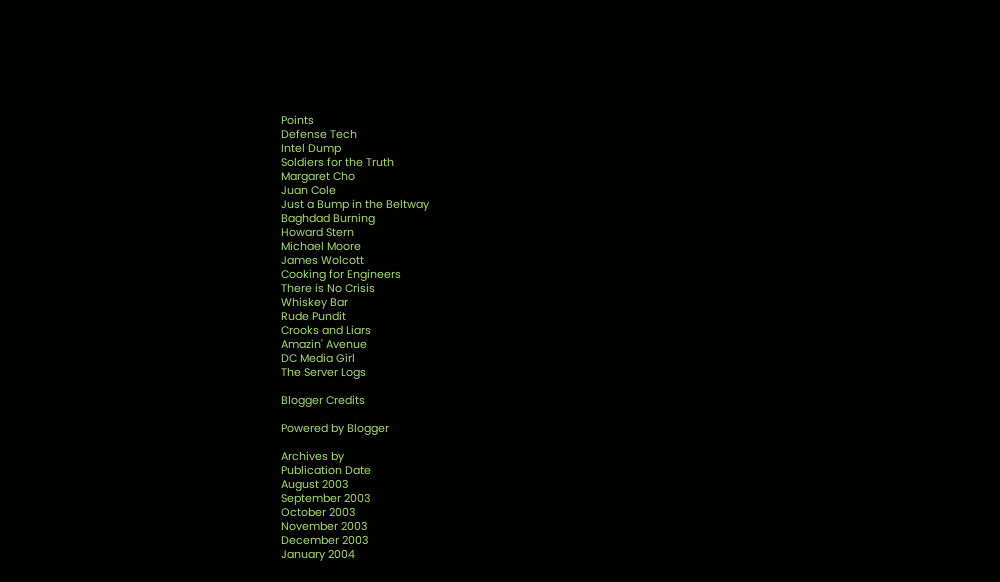Points
Defense Tech
Intel Dump
Soldiers for the Truth
Margaret Cho
Juan Cole
Just a Bump in the Beltway
Baghdad Burning
Howard Stern
Michael Moore
James Wolcott
Cooking for Engineers
There is No Crisis
Whiskey Bar
Rude Pundit
Crooks and Liars
Amazin' Avenue
DC Media Girl
The Server Logs

Blogger Credits

Powered by Blogger

Archives by
Publication Date
August 2003
September 2003
October 2003
November 2003
December 2003
January 2004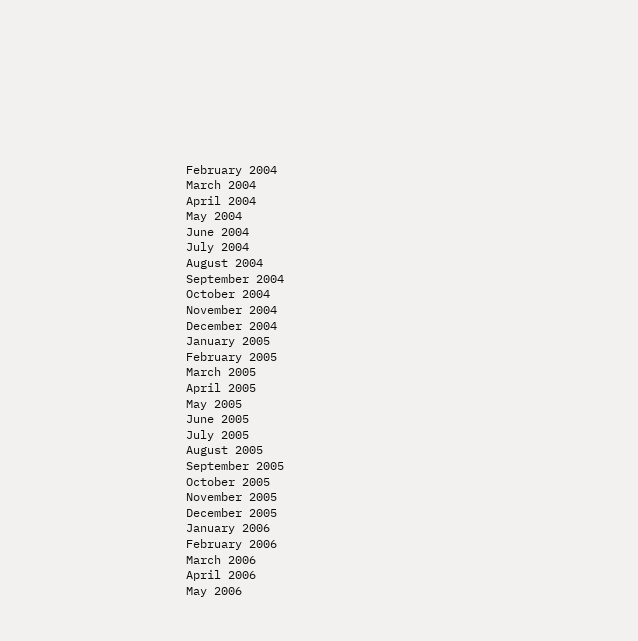February 2004
March 2004
April 2004
May 2004
June 2004
July 2004
August 2004
September 2004
October 2004
November 2004
December 2004
January 2005
February 2005
March 2005
April 2005
May 2005
June 2005
July 2005
August 2005
September 2005
October 2005
November 2005
December 2005
January 2006
February 2006
March 2006
April 2006
May 2006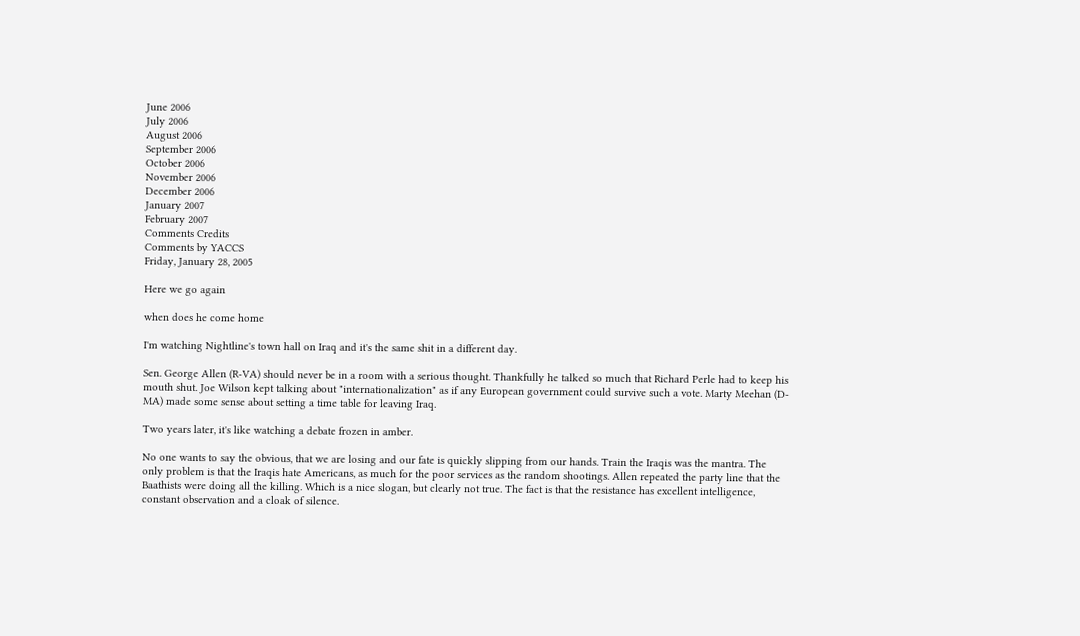June 2006
July 2006
August 2006
September 2006
October 2006
November 2006
December 2006
January 2007
February 2007
Comments Credits
Comments by YACCS
Friday, January 28, 2005

Here we go again

when does he come home

I'm watching Nightline's town hall on Iraq and it's the same shit in a different day.

Sen. George Allen (R-VA) should never be in a room with a serious thought. Thankfully he talked so much that Richard Perle had to keep his mouth shut. Joe Wilson kept talking about "internationalization" as if any European government could survive such a vote. Marty Meehan (D-MA) made some sense about setting a time table for leaving Iraq.

Two years later, it's like watching a debate frozen in amber.

No one wants to say the obvious, that we are losing and our fate is quickly slipping from our hands. Train the Iraqis was the mantra. The only problem is that the Iraqis hate Americans, as much for the poor services as the random shootings. Allen repeated the party line that the Baathists were doing all the killing. Which is a nice slogan, but clearly not true. The fact is that the resistance has excellent intelligence, constant observation and a cloak of silence.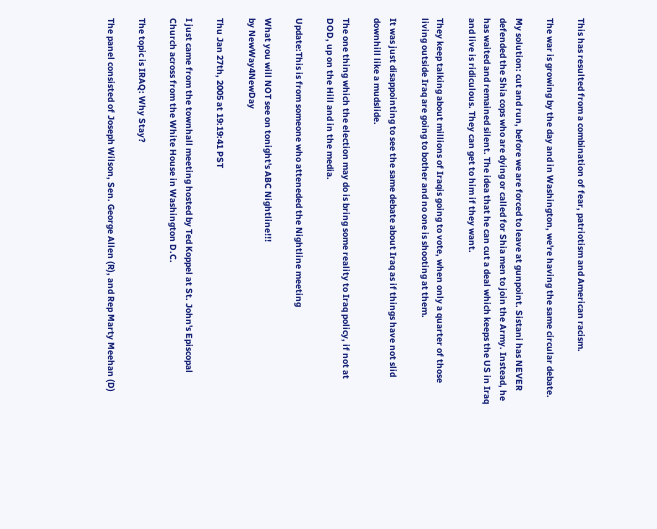This has resulted from a combination of fear, patriotism and American racism.

The war is growing by the day and in Washington, we're having the same circular debate.

My solution: cut and run, before we are forced to leave at gunpoint. Sistani has NEVER defended the Shia cops who are dying or called for Shia men to join the Army. Instead, he has waited and remained silent. The idea that he can cut a deal which keeps the US in Iraq and live is ridiculous. They can get to him if they want.

They keep talking about millions of Iraqis going to vote, when only a quarter of those living outside Iraq are going to bother and no one is shooting at them.

It was just disappointing to see the same debate about Iraq as if things have not slid downhill like a mudslide.

The one thing which the election may do is bring some reality to Iraq policy, if not at DOD, up on the Hill and in the media.

Update:This is from someone who atteneded the Nightline meeting

What you will NOT see on tonight's ABC Nightline!!!
by NewWay4NewDay

Thu Jan 27th, 2005 at 19:19:41 PST

I just came from the townhall meeting hosted by Ted Koppel at St. John's Episcopal Church across from the White House in Washington D.C.

The topic is IRAQ: Why Stay?

The panel consisted of Joseph Wilson, Sen. George Allen (R), and Rep Marty Meehan (D)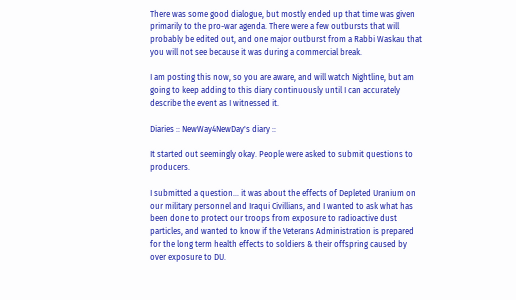There was some good dialogue, but mostly ended up that time was given primarily to the pro-war agenda. There were a few outbursts that will probably be edited out, and one major outburst from a Rabbi Waskau that you will not see because it was during a commercial break.

I am posting this now, so you are aware, and will watch Nightline, but am going to keep adding to this diary continuously until I can accurately describe the event as I witnessed it.

Diaries :: NewWay4NewDay's diary ::

It started out seemingly okay. People were asked to submit questions to producers.

I submitted a question... it was about the effects of Depleted Uranium on our military personnel and Iraqui Civillians, and I wanted to ask what has been done to protect our troops from exposure to radioactive dust particles, and wanted to know if the Veterans Administration is prepared for the long term health effects to soldiers & their offspring caused by over exposure to DU.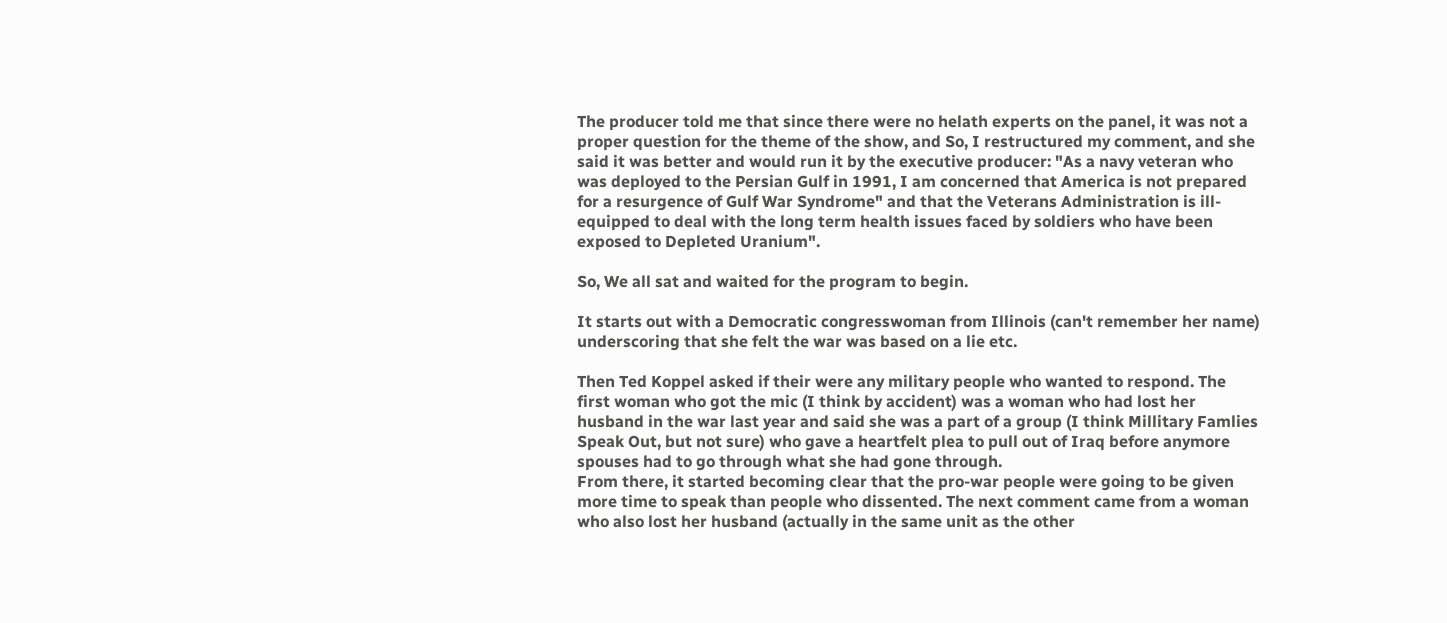The producer told me that since there were no helath experts on the panel, it was not a proper question for the theme of the show, and So, I restructured my comment, and she said it was better and would run it by the executive producer: "As a navy veteran who was deployed to the Persian Gulf in 1991, I am concerned that America is not prepared for a resurgence of Gulf War Syndrome" and that the Veterans Administration is ill-equipped to deal with the long term health issues faced by soldiers who have been exposed to Depleted Uranium".

So, We all sat and waited for the program to begin.

It starts out with a Democratic congresswoman from Illinois (can't remember her name) underscoring that she felt the war was based on a lie etc.

Then Ted Koppel asked if their were any military people who wanted to respond. The first woman who got the mic (I think by accident) was a woman who had lost her husband in the war last year and said she was a part of a group (I think Millitary Famlies Speak Out, but not sure) who gave a heartfelt plea to pull out of Iraq before anymore spouses had to go through what she had gone through.
From there, it started becoming clear that the pro-war people were going to be given more time to speak than people who dissented. The next comment came from a woman who also lost her husband (actually in the same unit as the other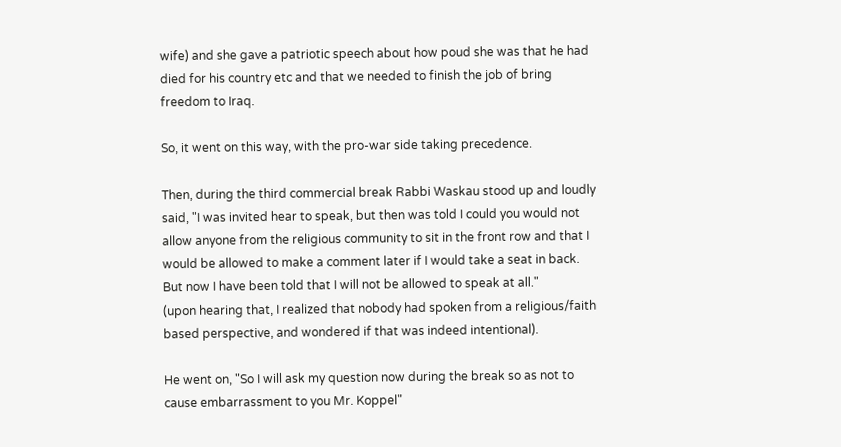wife) and she gave a patriotic speech about how poud she was that he had died for his country etc and that we needed to finish the job of bring freedom to Iraq.

So, it went on this way, with the pro-war side taking precedence.

Then, during the third commercial break Rabbi Waskau stood up and loudly said, "I was invited hear to speak, but then was told I could you would not allow anyone from the religious community to sit in the front row and that I would be allowed to make a comment later if I would take a seat in back. But now I have been told that I will not be allowed to speak at all."
(upon hearing that, I realized that nobody had spoken from a religious/faith based perspective, and wondered if that was indeed intentional).

He went on, "So I will ask my question now during the break so as not to cause embarrassment to you Mr. Koppel"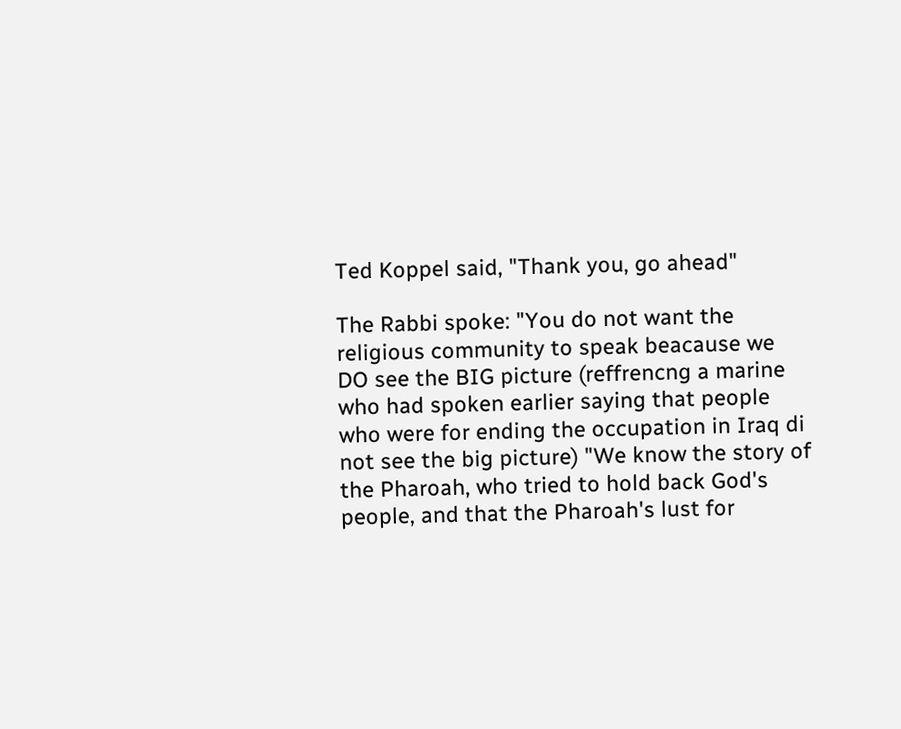Ted Koppel said, "Thank you, go ahead"

The Rabbi spoke: "You do not want the religious community to speak beacause we DO see the BIG picture (reffrencng a marine who had spoken earlier saying that people who were for ending the occupation in Iraq di not see the big picture) "We know the story of the Pharoah, who tried to hold back God's people, and that the Pharoah's lust for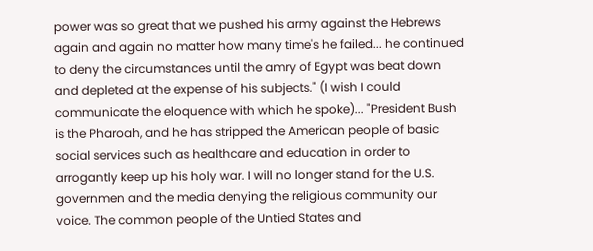power was so great that we pushed his army against the Hebrews again and again no matter how many time's he failed... he continued to deny the circumstances until the amry of Egypt was beat down and depleted at the expense of his subjects." (I wish I could communicate the eloquence with which he spoke)... "President Bush is the Pharoah, and he has stripped the American people of basic social services such as healthcare and education in order to arrogantly keep up his holy war. I will no longer stand for the U.S. governmen and the media denying the religious community our voice. The common people of the Untied States and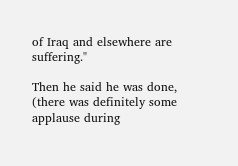of Iraq and elsewhere are suffering."

Then he said he was done, (there was definitely some applause during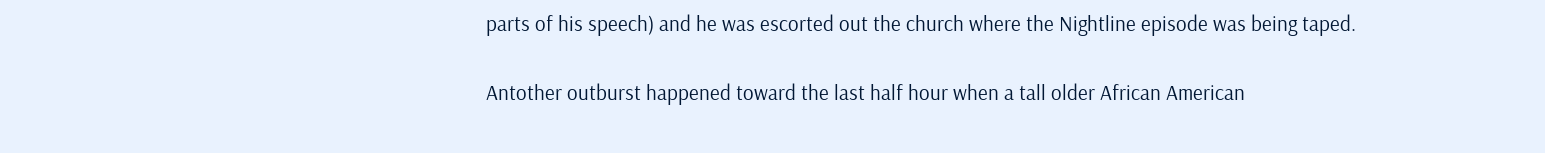parts of his speech) and he was escorted out the church where the Nightline episode was being taped.

Antother outburst happened toward the last half hour when a tall older African American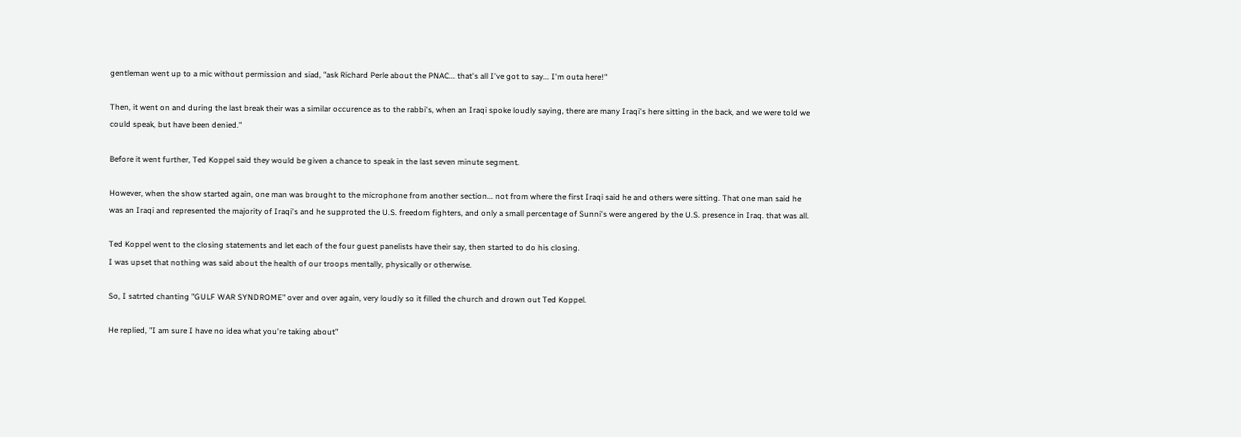gentleman went up to a mic without permission and siad, "ask Richard Perle about the PNAC... that's all I've got to say... I'm outa here!"

Then, it went on and during the last break their was a similar occurence as to the rabbi's, when an Iraqi spoke loudly saying, there are many Iraqi's here sitting in the back, and we were told we could speak, but have been denied."

Before it went further, Ted Koppel said they would be given a chance to speak in the last seven minute segment.

However, when the show started again, one man was brought to the microphone from another section... not from where the first Iraqi said he and others were sitting. That one man said he was an Iraqi and represented the majority of Iraqi's and he supproted the U.S. freedom fighters, and only a small percentage of Sunni's were angered by the U.S. presence in Iraq. that was all.

Ted Koppel went to the closing statements and let each of the four guest panelists have their say, then started to do his closing.
I was upset that nothing was said about the health of our troops mentally, physically or otherwise.

So, I satrted chanting "GULF WAR SYNDROME" over and over again, very loudly so it filled the church and drown out Ted Koppel.

He replied, "I am sure I have no idea what you're taking about"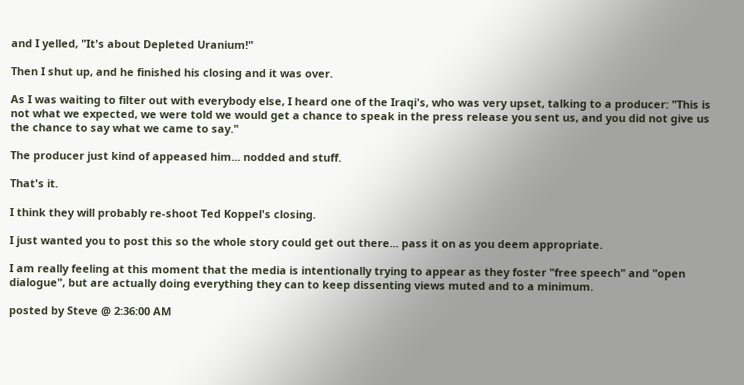and I yelled, "It's about Depleted Uranium!"

Then I shut up, and he finished his closing and it was over.

As I was waiting to filter out with everybody else, I heard one of the Iraqi's, who was very upset, talking to a producer: "This is not what we expected, we were told we would get a chance to speak in the press release you sent us, and you did not give us the chance to say what we came to say."

The producer just kind of appeased him... nodded and stuff.

That's it.

I think they will probably re-shoot Ted Koppel's closing.

I just wanted you to post this so the whole story could get out there... pass it on as you deem appropriate.

I am really feeling at this moment that the media is intentionally trying to appear as they foster "free speech" and "open dialogue", but are actually doing everything they can to keep dissenting views muted and to a minimum.

posted by Steve @ 2:36:00 AM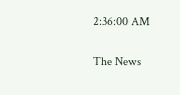2:36:00 AM

The News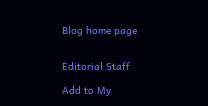Blog home page


Editorial Staff

Add to My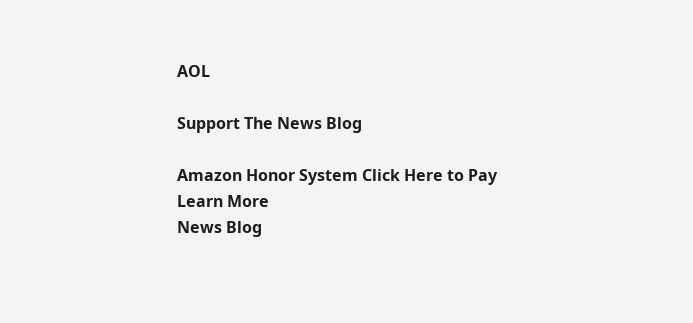AOL

Support The News Blog

Amazon Honor System Click Here to Pay Learn More
News Blog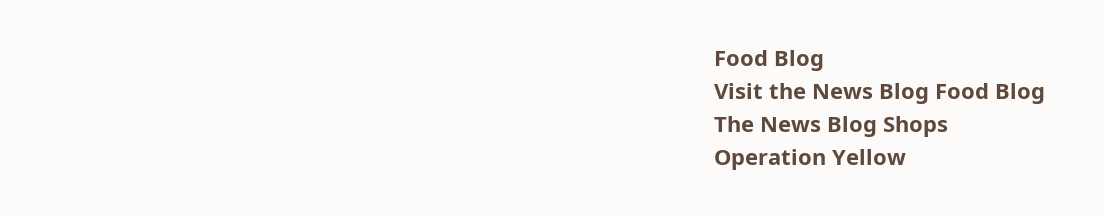Food Blog
Visit the News Blog Food Blog
The News Blog Shops
Operation Yellow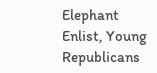Elephant
Enlist, Young Republicans